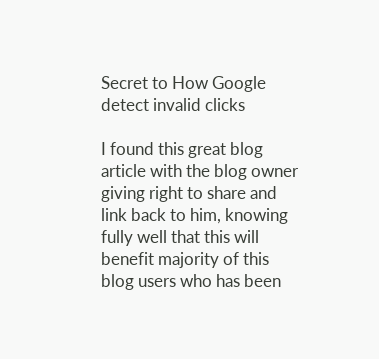Secret to How Google detect invalid clicks

I found this great blog article with the blog owner giving right to share and link back to him, knowing fully well that this will benefit majority of this blog users who has been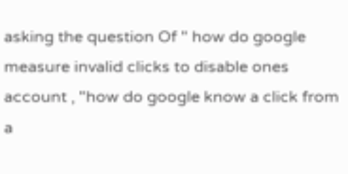asking the question Of " how do google measure invalid clicks to disable ones account , "how do google know a click from a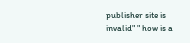publisher site is invalid" " how is a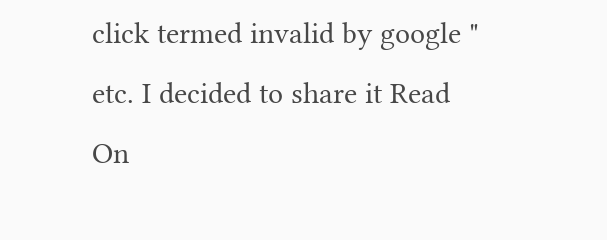click termed invalid by google " etc. I decided to share it Read On